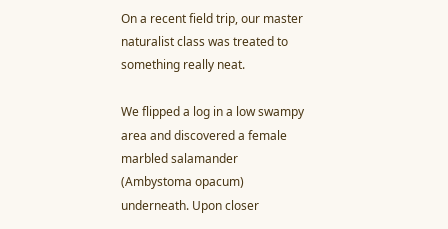On a recent field trip, our master naturalist class was treated to something really neat.

We flipped a log in a low swampy area and discovered a female marbled salamander (Ambystoma opacum) underneath. Upon closer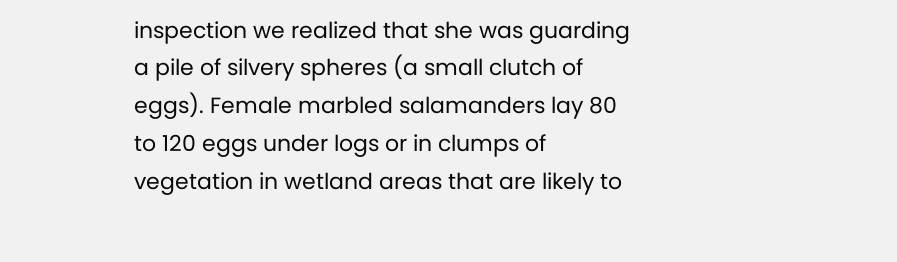inspection we realized that she was guarding a pile of silvery spheres (a small clutch of eggs). Female marbled salamanders lay 80 to 120 eggs under logs or in clumps of vegetation in wetland areas that are likely to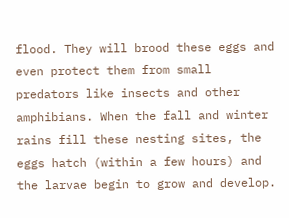flood. They will brood these eggs and even protect them from small predators like insects and other amphibians. When the fall and winter rains fill these nesting sites, the eggs hatch (within a few hours) and the larvae begin to grow and develop.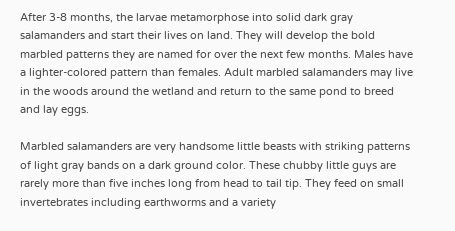After 3-8 months, the larvae metamorphose into solid dark gray salamanders and start their lives on land. They will develop the bold marbled patterns they are named for over the next few months. Males have a lighter-colored pattern than females. Adult marbled salamanders may live in the woods around the wetland and return to the same pond to breed and lay eggs.

Marbled salamanders are very handsome little beasts with striking patterns of light gray bands on a dark ground color. These chubby little guys are rarely more than five inches long from head to tail tip. They feed on small invertebrates including earthworms and a variety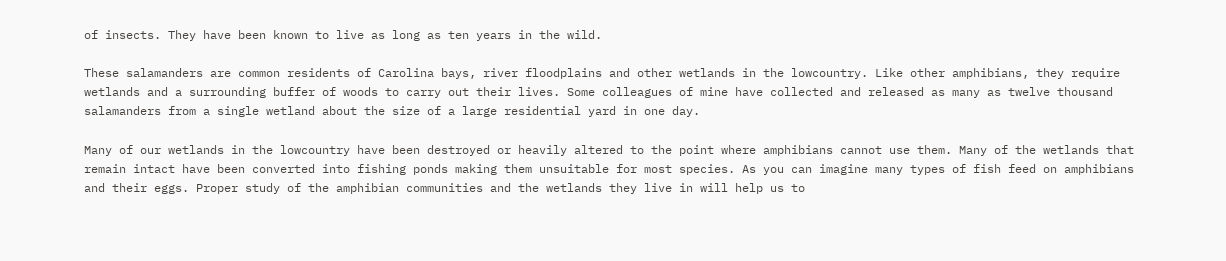of insects. They have been known to live as long as ten years in the wild.

These salamanders are common residents of Carolina bays, river floodplains and other wetlands in the lowcountry. Like other amphibians, they require wetlands and a surrounding buffer of woods to carry out their lives. Some colleagues of mine have collected and released as many as twelve thousand salamanders from a single wetland about the size of a large residential yard in one day.

Many of our wetlands in the lowcountry have been destroyed or heavily altered to the point where amphibians cannot use them. Many of the wetlands that remain intact have been converted into fishing ponds making them unsuitable for most species. As you can imagine many types of fish feed on amphibians and their eggs. Proper study of the amphibian communities and the wetlands they live in will help us to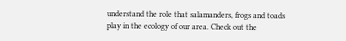understand the role that salamanders, frogs and toads play in the ecology of our area. Check out the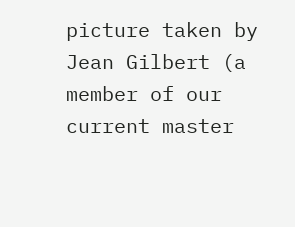picture taken by Jean Gilbert (a member of our current master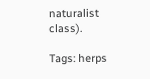naturalist class).

Tags: herps